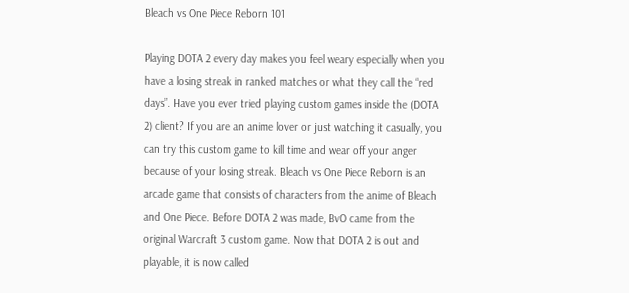Bleach vs One Piece Reborn 101

Playing DOTA 2 every day makes you feel weary especially when you have a losing streak in ranked matches or what they call the “red days”. Have you ever tried playing custom games inside the (DOTA 2) client? If you are an anime lover or just watching it casually, you can try this custom game to kill time and wear off your anger because of your losing streak. Bleach vs One Piece Reborn is an arcade game that consists of characters from the anime of Bleach and One Piece. Before DOTA 2 was made, BvO came from the original Warcraft 3 custom game. Now that DOTA 2 is out and playable, it is now called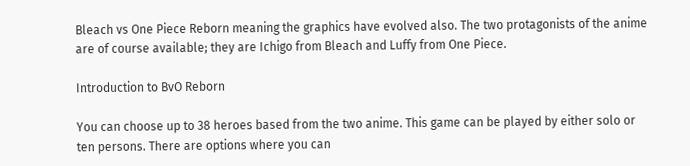Bleach vs One Piece Reborn meaning the graphics have evolved also. The two protagonists of the anime are of course available; they are Ichigo from Bleach and Luffy from One Piece.

Introduction to BvO Reborn

You can choose up to 38 heroes based from the two anime. This game can be played by either solo or ten persons. There are options where you can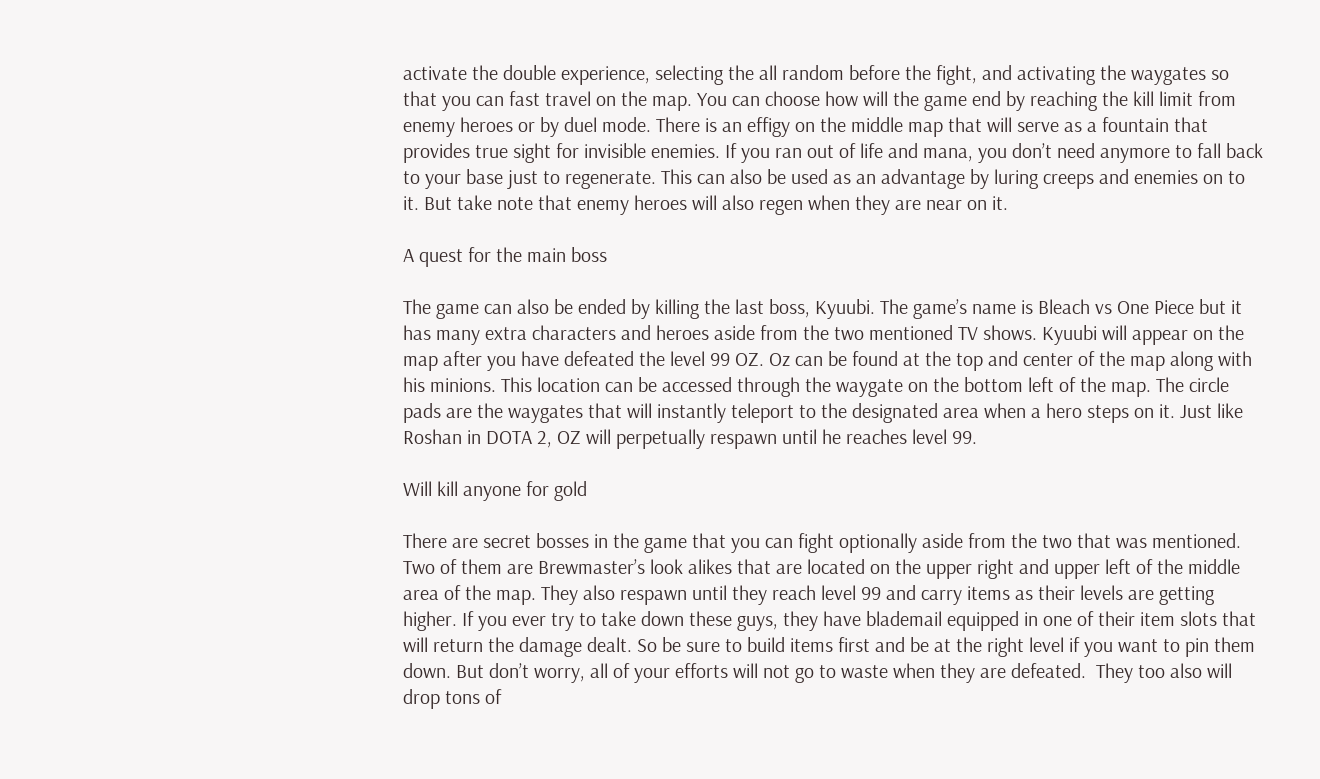activate the double experience, selecting the all random before the fight, and activating the waygates so that you can fast travel on the map. You can choose how will the game end by reaching the kill limit from enemy heroes or by duel mode. There is an effigy on the middle map that will serve as a fountain that provides true sight for invisible enemies. If you ran out of life and mana, you don’t need anymore to fall back to your base just to regenerate. This can also be used as an advantage by luring creeps and enemies on to it. But take note that enemy heroes will also regen when they are near on it.

A quest for the main boss

The game can also be ended by killing the last boss, Kyuubi. The game’s name is Bleach vs One Piece but it has many extra characters and heroes aside from the two mentioned TV shows. Kyuubi will appear on the map after you have defeated the level 99 OZ. Oz can be found at the top and center of the map along with his minions. This location can be accessed through the waygate on the bottom left of the map. The circle pads are the waygates that will instantly teleport to the designated area when a hero steps on it. Just like Roshan in DOTA 2, OZ will perpetually respawn until he reaches level 99.

Will kill anyone for gold

There are secret bosses in the game that you can fight optionally aside from the two that was mentioned. Two of them are Brewmaster’s look alikes that are located on the upper right and upper left of the middle area of the map. They also respawn until they reach level 99 and carry items as their levels are getting higher. If you ever try to take down these guys, they have blademail equipped in one of their item slots that will return the damage dealt. So be sure to build items first and be at the right level if you want to pin them down. But don’t worry, all of your efforts will not go to waste when they are defeated.  They too also will drop tons of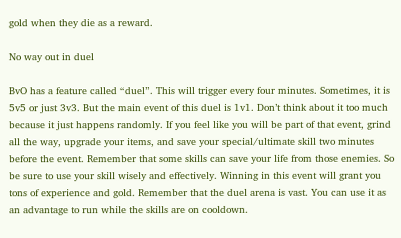gold when they die as a reward.

No way out in duel

BvO has a feature called “duel”. This will trigger every four minutes. Sometimes, it is 5v5 or just 3v3. But the main event of this duel is 1v1. Don’t think about it too much because it just happens randomly. If you feel like you will be part of that event, grind all the way, upgrade your items, and save your special/ultimate skill two minutes before the event. Remember that some skills can save your life from those enemies. So be sure to use your skill wisely and effectively. Winning in this event will grant you tons of experience and gold. Remember that the duel arena is vast. You can use it as an advantage to run while the skills are on cooldown.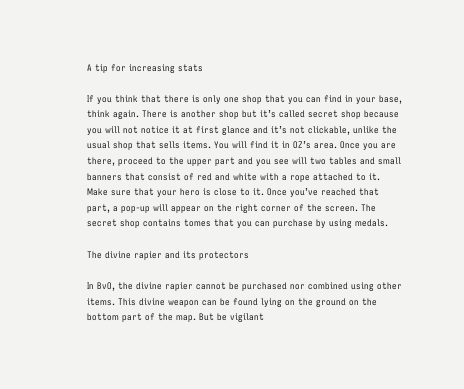A tip for increasing stats

If you think that there is only one shop that you can find in your base, think again. There is another shop but it’s called secret shop because you will not notice it at first glance and it’s not clickable, unlike the usual shop that sells items. You will find it in OZ’s area. Once you are there, proceed to the upper part and you see will two tables and small banners that consist of red and white with a rope attached to it. Make sure that your hero is close to it. Once you’ve reached that part, a pop-up will appear on the right corner of the screen. The secret shop contains tomes that you can purchase by using medals.

The divine rapier and its protectors

In BvO, the divine rapier cannot be purchased nor combined using other items. This divine weapon can be found lying on the ground on the bottom part of the map. But be vigilant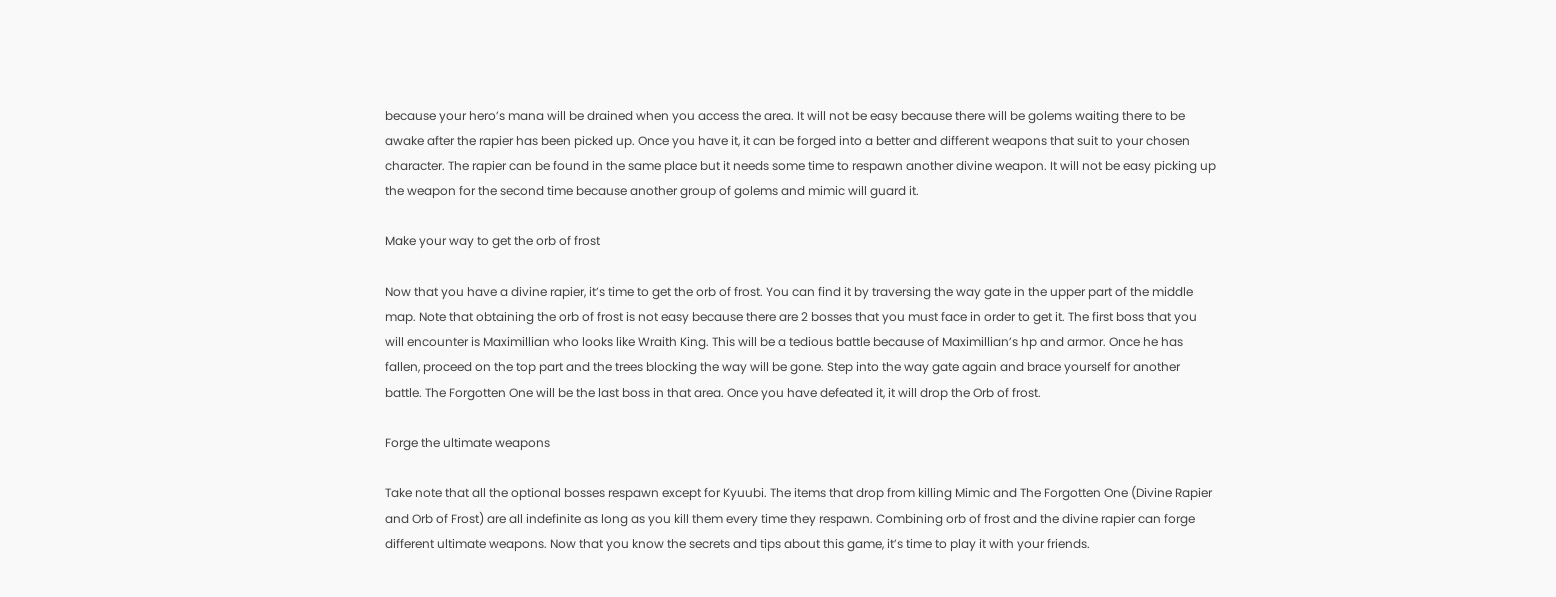because your hero’s mana will be drained when you access the area. It will not be easy because there will be golems waiting there to be awake after the rapier has been picked up. Once you have it, it can be forged into a better and different weapons that suit to your chosen character. The rapier can be found in the same place but it needs some time to respawn another divine weapon. It will not be easy picking up the weapon for the second time because another group of golems and mimic will guard it.

Make your way to get the orb of frost

Now that you have a divine rapier, it’s time to get the orb of frost. You can find it by traversing the way gate in the upper part of the middle map. Note that obtaining the orb of frost is not easy because there are 2 bosses that you must face in order to get it. The first boss that you will encounter is Maximillian who looks like Wraith King. This will be a tedious battle because of Maximillian’s hp and armor. Once he has fallen, proceed on the top part and the trees blocking the way will be gone. Step into the way gate again and brace yourself for another battle. The Forgotten One will be the last boss in that area. Once you have defeated it, it will drop the Orb of frost.

Forge the ultimate weapons

Take note that all the optional bosses respawn except for Kyuubi. The items that drop from killing Mimic and The Forgotten One (Divine Rapier and Orb of Frost) are all indefinite as long as you kill them every time they respawn. Combining orb of frost and the divine rapier can forge different ultimate weapons. Now that you know the secrets and tips about this game, it’s time to play it with your friends.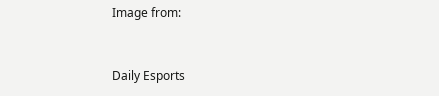Image from:


Daily Esports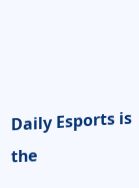Daily Esports is the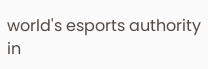world's esports authority in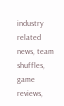industry related news, team shuffles, game reviews,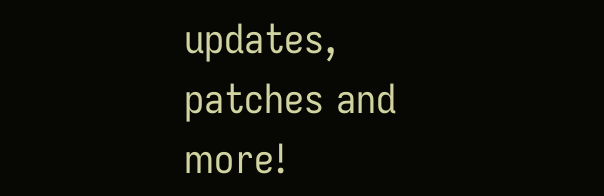updates, patches and more!